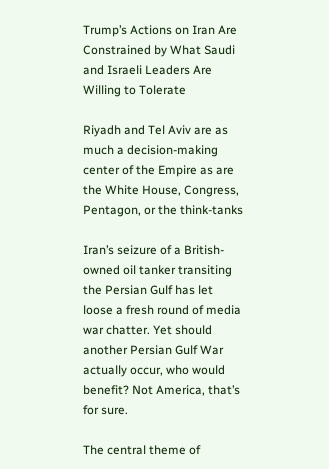Trump’s Actions on Iran Are Constrained by What Saudi and Israeli Leaders Are Willing to Tolerate

Riyadh and Tel Aviv are as much a decision-making center of the Empire as are the White House, Congress, Pentagon, or the think-tanks

Iran’s seizure of a British-owned oil tanker transiting the Persian Gulf has let loose a fresh round of media war chatter. Yet should another Persian Gulf War actually occur, who would benefit? Not America, that’s for sure.

The central theme of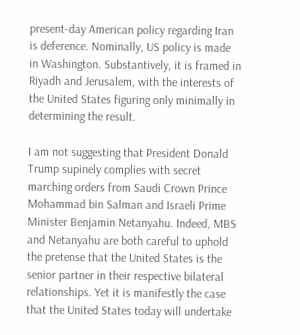present-day American policy regarding Iran is deference. Nominally, US policy is made in Washington. Substantively, it is framed in Riyadh and Jerusalem, with the interests of the United States figuring only minimally in determining the result.

I am not suggesting that President Donald Trump supinely complies with secret marching orders from Saudi Crown Prince Mohammad bin Salman and Israeli Prime Minister Benjamin Netanyahu. Indeed, MBS and Netanyahu are both careful to uphold the pretense that the United States is the senior partner in their respective bilateral relationships. Yet it is manifestly the case that the United States today will undertake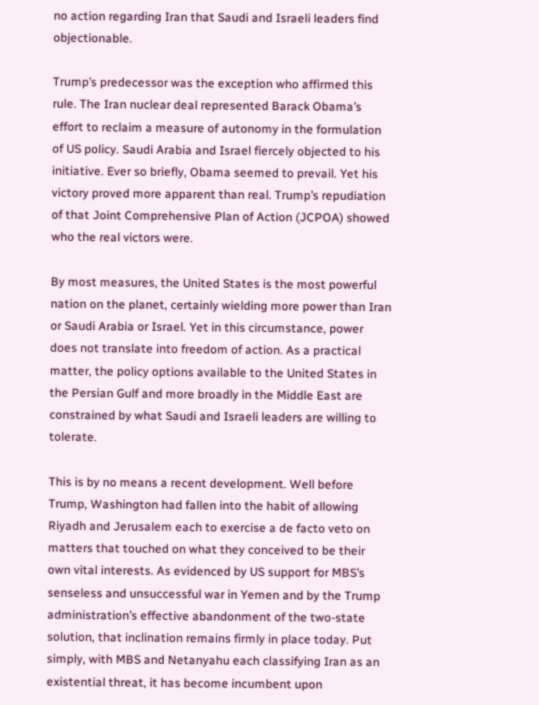no action regarding Iran that Saudi and Israeli leaders find objectionable.

Trump’s predecessor was the exception who affirmed this rule. The Iran nuclear deal represented Barack Obama’s effort to reclaim a measure of autonomy in the formulation of US policy. Saudi Arabia and Israel fiercely objected to his initiative. Ever so briefly, Obama seemed to prevail. Yet his victory proved more apparent than real. Trump’s repudiation of that Joint Comprehensive Plan of Action (JCPOA) showed who the real victors were.

By most measures, the United States is the most powerful nation on the planet, certainly wielding more power than Iran or Saudi Arabia or Israel. Yet in this circumstance, power does not translate into freedom of action. As a practical matter, the policy options available to the United States in the Persian Gulf and more broadly in the Middle East are constrained by what Saudi and Israeli leaders are willing to tolerate.

This is by no means a recent development. Well before Trump, Washington had fallen into the habit of allowing Riyadh and Jerusalem each to exercise a de facto veto on matters that touched on what they conceived to be their own vital interests. As evidenced by US support for MBS’s senseless and unsuccessful war in Yemen and by the Trump administration’s effective abandonment of the two-state solution, that inclination remains firmly in place today. Put simply, with MBS and Netanyahu each classifying Iran as an existential threat, it has become incumbent upon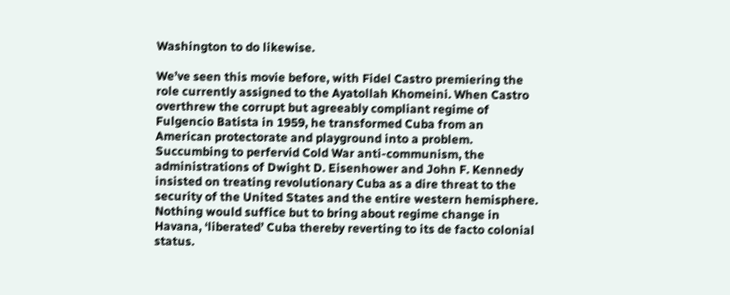Washington to do likewise.

We’ve seen this movie before, with Fidel Castro premiering the role currently assigned to the Ayatollah Khomeini. When Castro overthrew the corrupt but agreeably compliant regime of Fulgencio Batista in 1959, he transformed Cuba from an American protectorate and playground into a problem. Succumbing to perfervid Cold War anti-communism, the administrations of Dwight D. Eisenhower and John F. Kennedy insisted on treating revolutionary Cuba as a dire threat to the security of the United States and the entire western hemisphere. Nothing would suffice but to bring about regime change in Havana, ‘liberated’ Cuba thereby reverting to its de facto colonial status.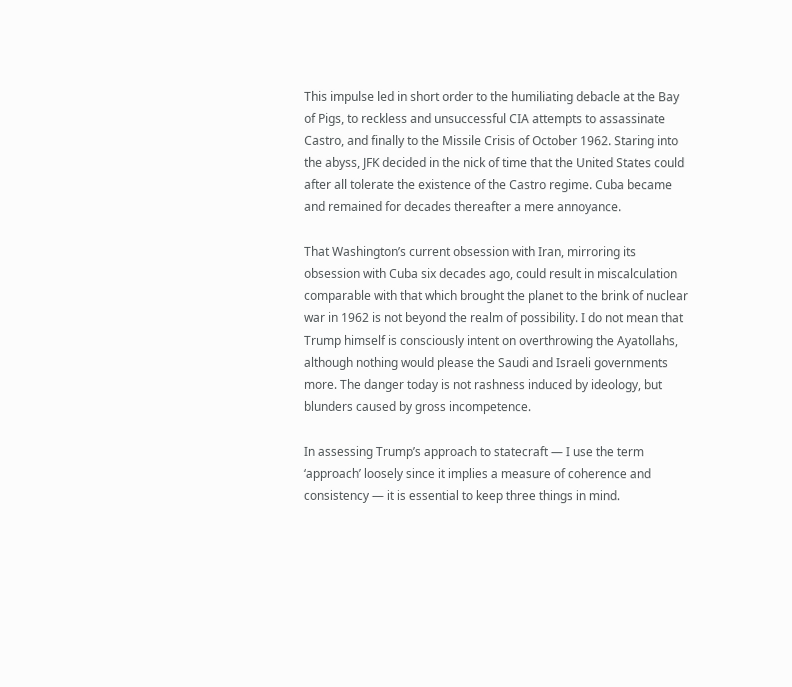This impulse led in short order to the humiliating debacle at the Bay of Pigs, to reckless and unsuccessful CIA attempts to assassinate Castro, and finally to the Missile Crisis of October 1962. Staring into the abyss, JFK decided in the nick of time that the United States could after all tolerate the existence of the Castro regime. Cuba became and remained for decades thereafter a mere annoyance.

That Washington’s current obsession with Iran, mirroring its obsession with Cuba six decades ago, could result in miscalculation comparable with that which brought the planet to the brink of nuclear war in 1962 is not beyond the realm of possibility. I do not mean that Trump himself is consciously intent on overthrowing the Ayatollahs, although nothing would please the Saudi and Israeli governments more. The danger today is not rashness induced by ideology, but blunders caused by gross incompetence.

In assessing Trump’s approach to statecraft — I use the term ‘approach’ loosely since it implies a measure of coherence and consistency — it is essential to keep three things in mind.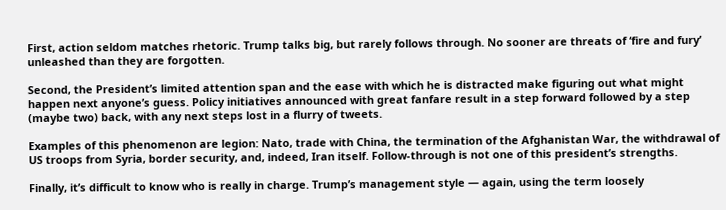First, action seldom matches rhetoric. Trump talks big, but rarely follows through. No sooner are threats of ‘fire and fury’ unleashed than they are forgotten.

Second, the President’s limited attention span and the ease with which he is distracted make figuring out what might happen next anyone’s guess. Policy initiatives announced with great fanfare result in a step forward followed by a step (maybe two) back, with any next steps lost in a flurry of tweets.

Examples of this phenomenon are legion: Nato, trade with China, the termination of the Afghanistan War, the withdrawal of US troops from Syria, border security, and, indeed, Iran itself. Follow-through is not one of this president’s strengths.

Finally, it’s difficult to know who is really in charge. Trump’s management style — again, using the term loosely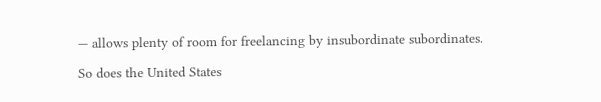— allows plenty of room for freelancing by insubordinate subordinates.

So does the United States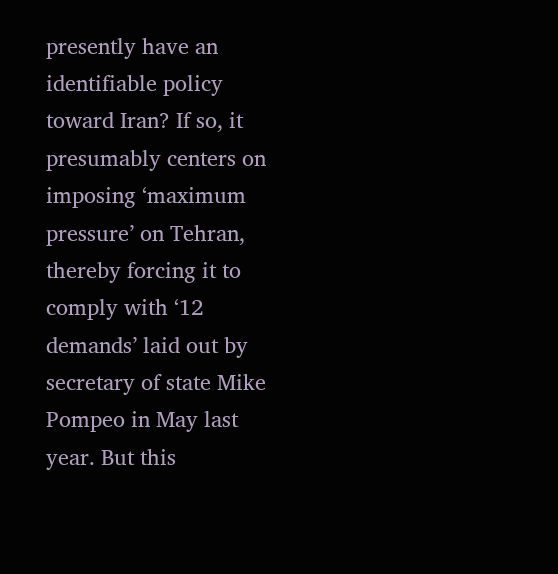presently have an identifiable policy toward Iran? If so, it presumably centers on imposing ‘maximum pressure’ on Tehran, thereby forcing it to comply with ‘12 demands’ laid out by secretary of state Mike Pompeo in May last year. But this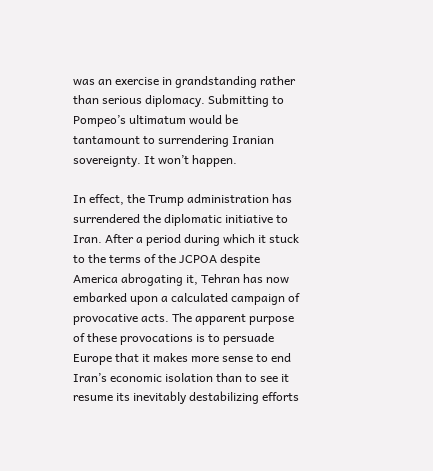was an exercise in grandstanding rather than serious diplomacy. Submitting to Pompeo’s ultimatum would be tantamount to surrendering Iranian sovereignty. It won’t happen.

In effect, the Trump administration has surrendered the diplomatic initiative to Iran. After a period during which it stuck to the terms of the JCPOA despite America abrogating it, Tehran has now embarked upon a calculated campaign of provocative acts. The apparent purpose of these provocations is to persuade Europe that it makes more sense to end Iran’s economic isolation than to see it resume its inevitably destabilizing efforts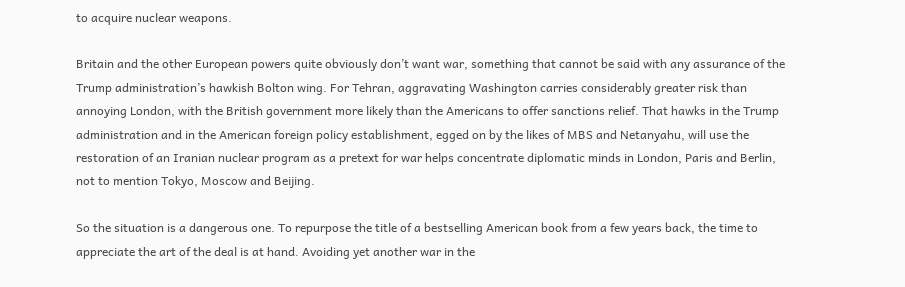to acquire nuclear weapons.

Britain and the other European powers quite obviously don’t want war, something that cannot be said with any assurance of the Trump administration’s hawkish Bolton wing. For Tehran, aggravating Washington carries considerably greater risk than annoying London, with the British government more likely than the Americans to offer sanctions relief. That hawks in the Trump administration and in the American foreign policy establishment, egged on by the likes of MBS and Netanyahu, will use the restoration of an Iranian nuclear program as a pretext for war helps concentrate diplomatic minds in London, Paris and Berlin, not to mention Tokyo, Moscow and Beijing.

So the situation is a dangerous one. To repurpose the title of a bestselling American book from a few years back, the time to appreciate the art of the deal is at hand. Avoiding yet another war in the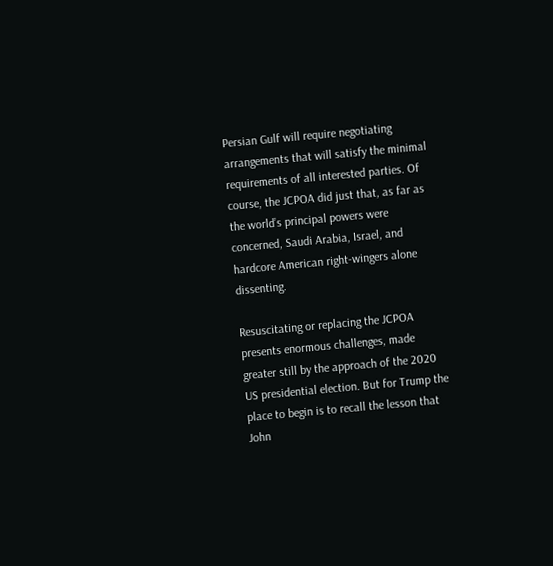Persian Gulf will require negotiating arrangements that will satisfy the minimal requirements of all interested parties. Of course, the JCPOA did just that, as far as the world’s principal powers were concerned, Saudi Arabia, Israel, and hardcore American right-wingers alone dissenting.

Resuscitating or replacing the JCPOA presents enormous challenges, made greater still by the approach of the 2020 US presidential election. But for Trump the place to begin is to recall the lesson that John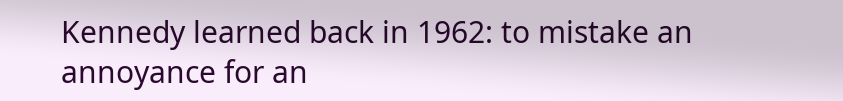Kennedy learned back in 1962: to mistake an annoyance for an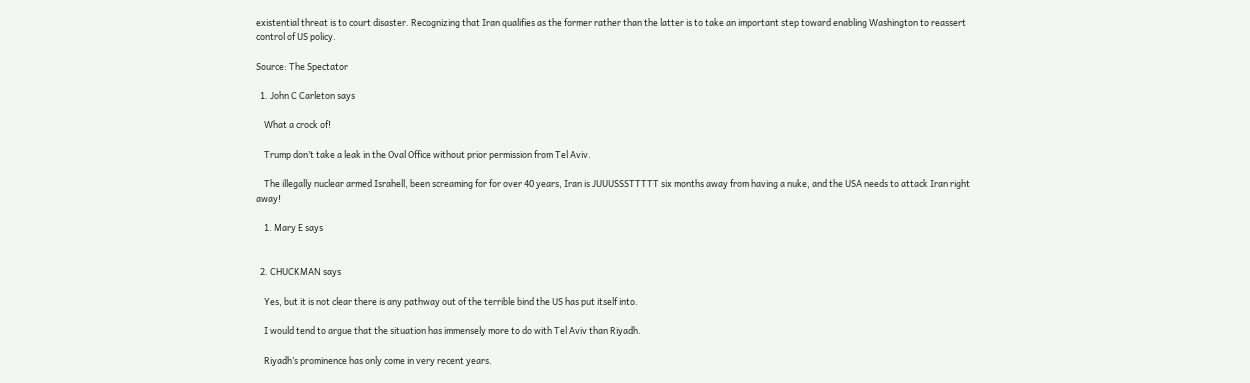existential threat is to court disaster. Recognizing that Iran qualifies as the former rather than the latter is to take an important step toward enabling Washington to reassert control of US policy.

Source: The Spectator

  1. John C Carleton says

    What a crock of!

    Trump don’t take a leak in the Oval Office without prior permission from Tel Aviv.

    The illegally nuclear armed Israhell, been screaming for for over 40 years, Iran is JUUUSSSTTTTT six months away from having a nuke, and the USA needs to attack Iran right away!

    1. Mary E says


  2. CHUCKMAN says

    Yes, but it is not clear there is any pathway out of the terrible bind the US has put itself into.

    I would tend to argue that the situation has immensely more to do with Tel Aviv than Riyadh.

    Riyadh’s prominence has only come in very recent years.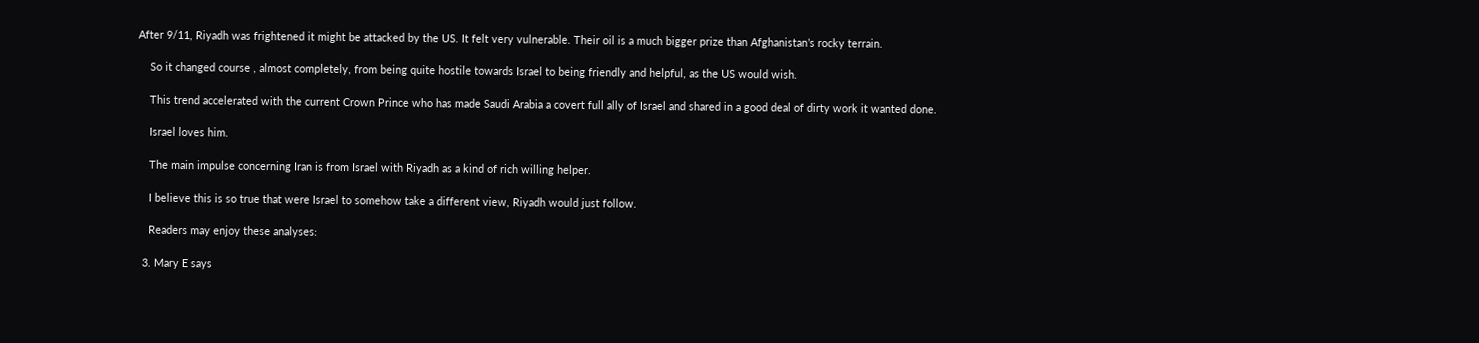After 9/11, Riyadh was frightened it might be attacked by the US. It felt very vulnerable. Their oil is a much bigger prize than Afghanistan’s rocky terrain.

    So it changed course , almost completely, from being quite hostile towards Israel to being friendly and helpful, as the US would wish.

    This trend accelerated with the current Crown Prince who has made Saudi Arabia a covert full ally of Israel and shared in a good deal of dirty work it wanted done.

    Israel loves him.

    The main impulse concerning Iran is from Israel with Riyadh as a kind of rich willing helper.

    I believe this is so true that were Israel to somehow take a different view, Riyadh would just follow.

    Readers may enjoy these analyses:

  3. Mary E says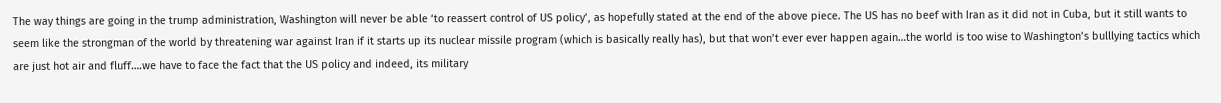The way things are going in the trump administration, Washington will never be able ‘to reassert control of US policy’, as hopefully stated at the end of the above piece. The US has no beef with Iran as it did not in Cuba, but it still wants to seem like the strongman of the world by threatening war against Iran if it starts up its nuclear missile program (which is basically really has), but that won’t ever ever happen again…the world is too wise to Washington’s bulllying tactics which are just hot air and fluff….we have to face the fact that the US policy and indeed, its military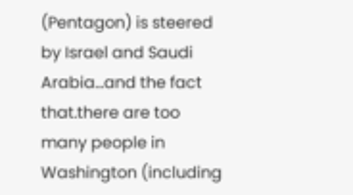(Pentagon) is steered by Israel and Saudi Arabia…and the fact that.there are too many people in Washington (including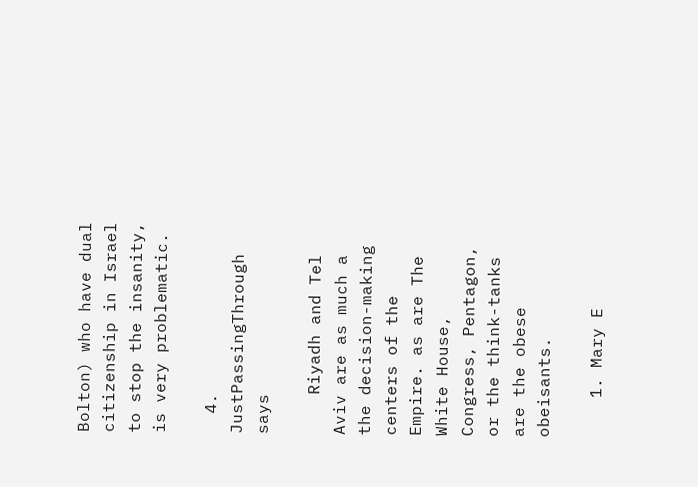Bolton) who have dual citizenship in Israel to stop the insanity, is very problematic.

  4. JustPassingThrough says

    Riyadh and Tel Aviv are as much a the decision-making centers of the Empire. as are The White House, Congress, Pentagon, or the think-tanks are the obese obeisants.

    1. Mary E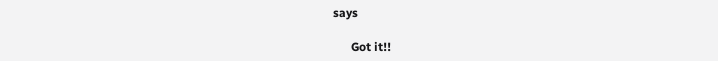says

      Got it!!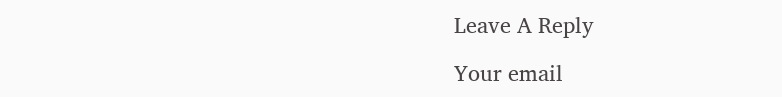Leave A Reply

Your email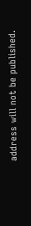address will not be published.